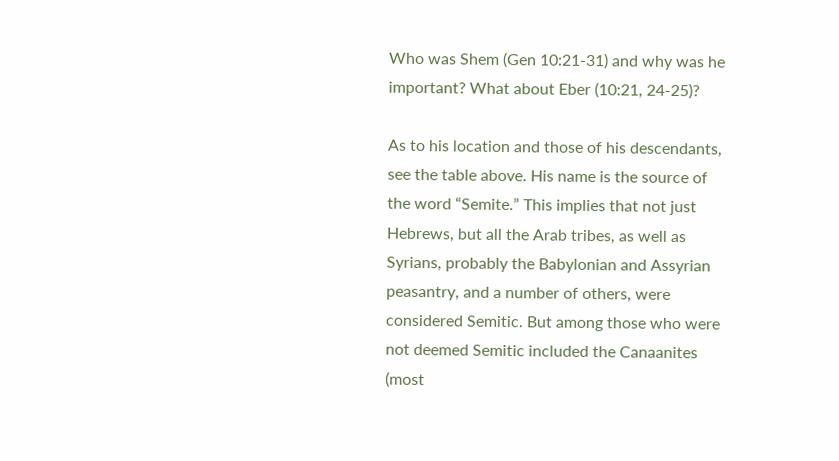Who was Shem (Gen 10:21-31) and why was he important? What about Eber (10:21, 24-25)?

As to his location and those of his descendants, see the table above. His name is the source of the word “Semite.” This implies that not just Hebrews, but all the Arab tribes, as well as Syrians, probably the Babylonian and Assyrian peasantry, and a number of others, were considered Semitic. But among those who were not deemed Semitic included the Canaanites (most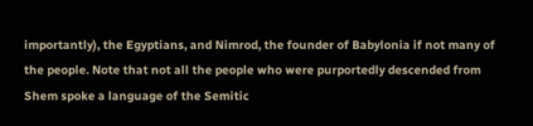importantly), the Egyptians, and Nimrod, the founder of Babylonia if not many of the people. Note that not all the people who were purportedly descended from Shem spoke a language of the Semitic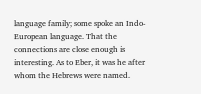language family; some spoke an Indo-European language. That the connections are close enough is interesting. As to Eber, it was he after whom the Hebrews were named.